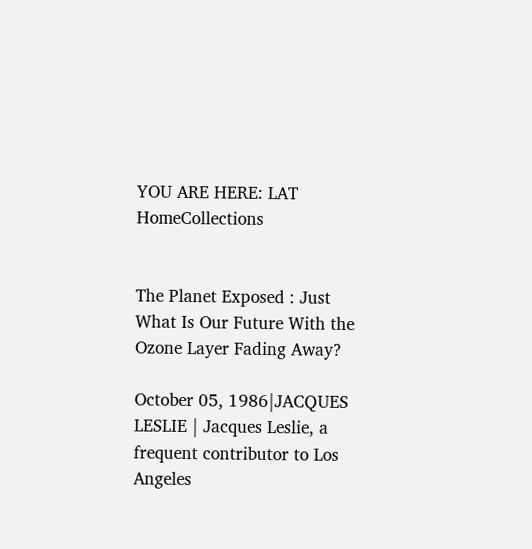YOU ARE HERE: LAT HomeCollections


The Planet Exposed : Just What Is Our Future With the Ozone Layer Fading Away?

October 05, 1986|JACQUES LESLIE | Jacques Leslie, a frequent contributor to Los Angeles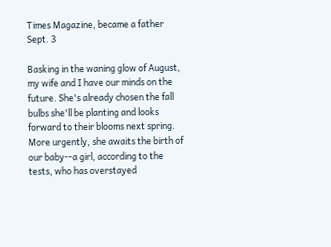Times Magazine, became a father Sept. 3

Basking in the waning glow of August, my wife and I have our minds on the future. She's already chosen the fall bulbs she'll be planting and looks forward to their blooms next spring. More urgently, she awaits the birth of our baby--a girl, according to the tests, who has overstayed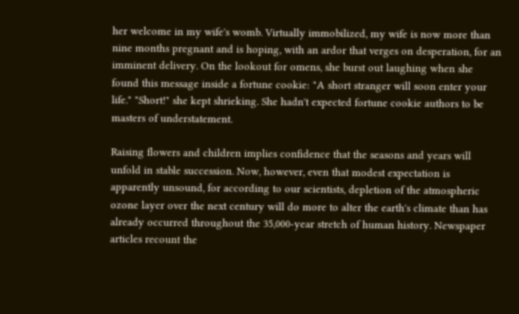her welcome in my wife's womb. Virtually immobilized, my wife is now more than nine months pregnant and is hoping, with an ardor that verges on desperation, for an imminent delivery. On the lookout for omens, she burst out laughing when she found this message inside a fortune cookie: "A short stranger will soon enter your life." "Short!" she kept shrieking. She hadn't expected fortune cookie authors to be masters of understatement.

Raising flowers and children implies confidence that the seasons and years will unfold in stable succession. Now, however, even that modest expectation is apparently unsound, for according to our scientists, depletion of the atmospheric ozone layer over the next century will do more to alter the earth's climate than has already occurred throughout the 35,000-year stretch of human history. Newspaper articles recount the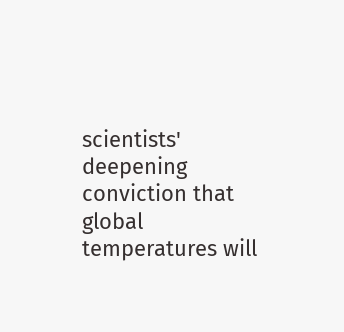scientists' deepening conviction that global temperatures will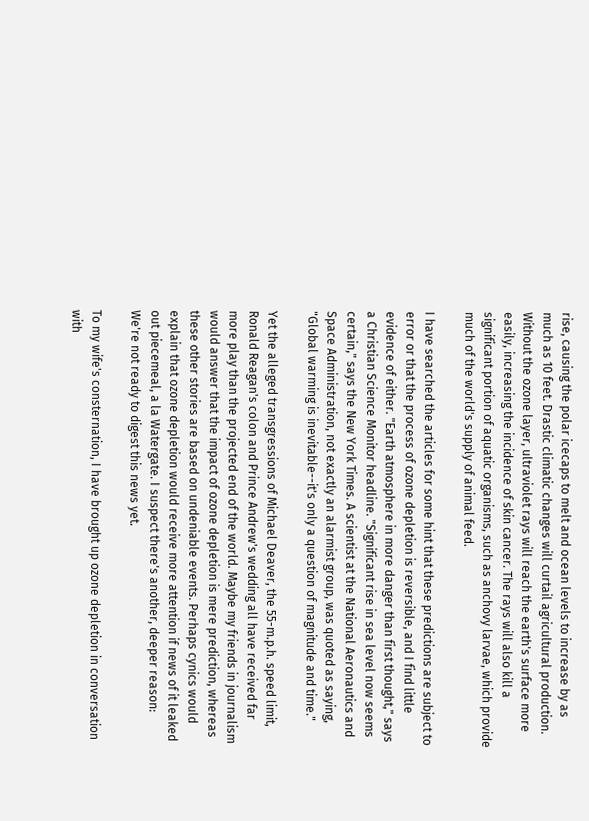rise, causing the polar icecaps to melt and ocean levels to increase by as much as 10 feet. Drastic climatic changes will curtail agricultural production. Without the ozone layer, ultraviolet rays will reach the earth's surface more easily, increasing the incidence of skin cancer. The rays will also kill a significant portion of aquatic organisms, such as anchovy larvae, which provide much of the world's supply of animal feed.

I have searched the articles for some hint that these predictions are subject to error or that the process of ozone depletion is reversible, and I find little evidence of either. "Earth atmosphere in more danger than first thought," says a Christian Science Monitor headline. "Significant rise in sea level now seems certain," says the New York Times. A scientist at the National Aeronautics and Space Administration, not exactly an alarmist group, was quoted as saying, "Global warming is inevitable--it's only a question of magnitude and time."

Yet the alleged transgressions of Michael Deaver, the 55-m.p.h. speed limit, Ronald Reagan's colon and Prince Andrew's wedding all have received far more play than the projected end of the world. Maybe my friends in journalism would answer that the impact of ozone depletion is mere prediction, whereas these other stories are based on undeniable events. Perhaps cynics would explain that ozone depletion would receive more attention if news of it leaked out piecemeal, a la Watergate. I suspect there's another, deeper reason: We're not ready to digest this news yet.

To my wife's consternation, I have brought up ozone depletion in conversation with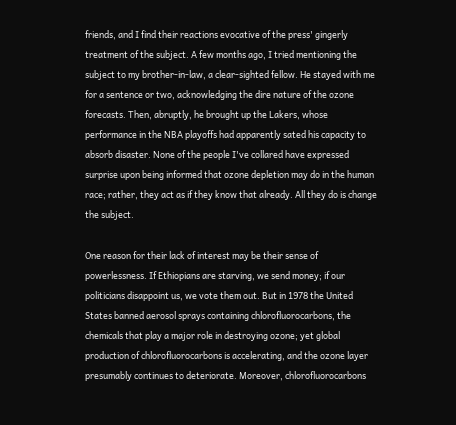friends, and I find their reactions evocative of the press' gingerly treatment of the subject. A few months ago, I tried mentioning the subject to my brother-in-law, a clear-sighted fellow. He stayed with me for a sentence or two, acknowledging the dire nature of the ozone forecasts. Then, abruptly, he brought up the Lakers, whose performance in the NBA playoffs had apparently sated his capacity to absorb disaster. None of the people I've collared have expressed surprise upon being informed that ozone depletion may do in the human race; rather, they act as if they know that already. All they do is change the subject.

One reason for their lack of interest may be their sense of powerlessness. If Ethiopians are starving, we send money; if our politicians disappoint us, we vote them out. But in 1978 the United States banned aerosol sprays containing chlorofluorocarbons, the chemicals that play a major role in destroying ozone; yet global production of chlorofluorocarbons is accelerating, and the ozone layer presumably continues to deteriorate. Moreover, chlorofluorocarbons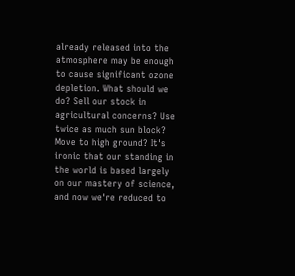already released into the atmosphere may be enough to cause significant ozone depletion. What should we do? Sell our stock in agricultural concerns? Use twice as much sun block? Move to high ground? It's ironic that our standing in the world is based largely on our mastery of science, and now we're reduced to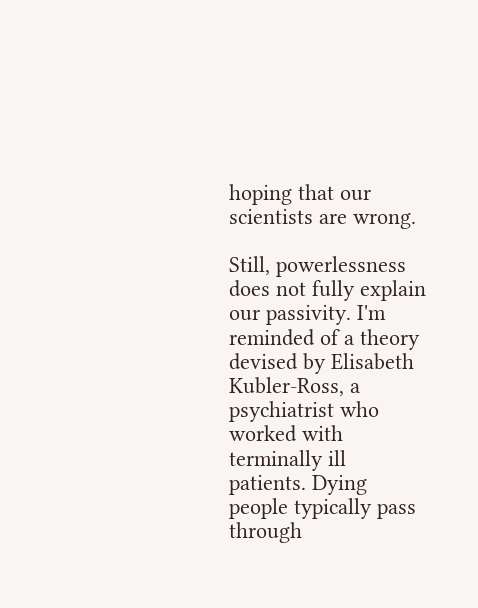hoping that our scientists are wrong.

Still, powerlessness does not fully explain our passivity. I'm reminded of a theory devised by Elisabeth Kubler-Ross, a psychiatrist who worked with terminally ill patients. Dying people typically pass through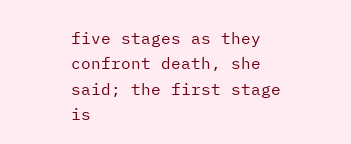five stages as they confront death, she said; the first stage is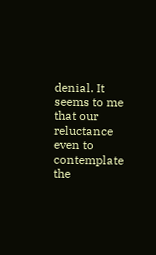denial. It seems to me that our reluctance even to contemplate the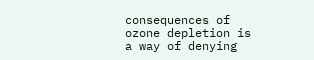consequences of ozone depletion is a way of denying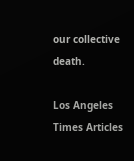our collective death.

Los Angeles Times Articles